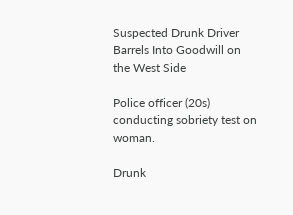Suspected Drunk Driver Barrels Into Goodwill on the West Side

Police officer (20s) conducting sobriety test on woman.

Drunk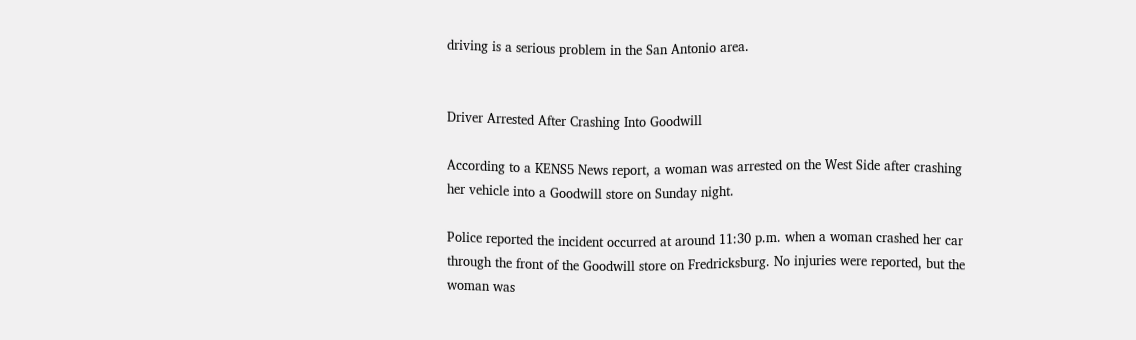driving is a serious problem in the San Antonio area.


Driver Arrested After Crashing Into Goodwill

According to a KENS5 News report, a woman was arrested on the West Side after crashing her vehicle into a Goodwill store on Sunday night.

Police reported the incident occurred at around 11:30 p.m. when a woman crashed her car through the front of the Goodwill store on Fredricksburg. No injuries were reported, but the woman was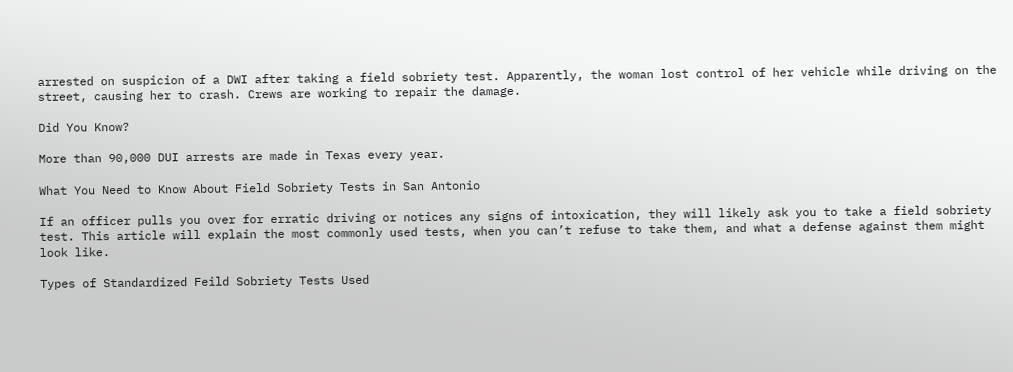arrested on suspicion of a DWI after taking a field sobriety test. Apparently, the woman lost control of her vehicle while driving on the street, causing her to crash. Crews are working to repair the damage.

Did You Know?

More than 90,000 DUI arrests are made in Texas every year.

What You Need to Know About Field Sobriety Tests in San Antonio

If an officer pulls you over for erratic driving or notices any signs of intoxication, they will likely ask you to take a field sobriety test. This article will explain the most commonly used tests, when you can’t refuse to take them, and what a defense against them might look like.

Types of Standardized Feild Sobriety Tests Used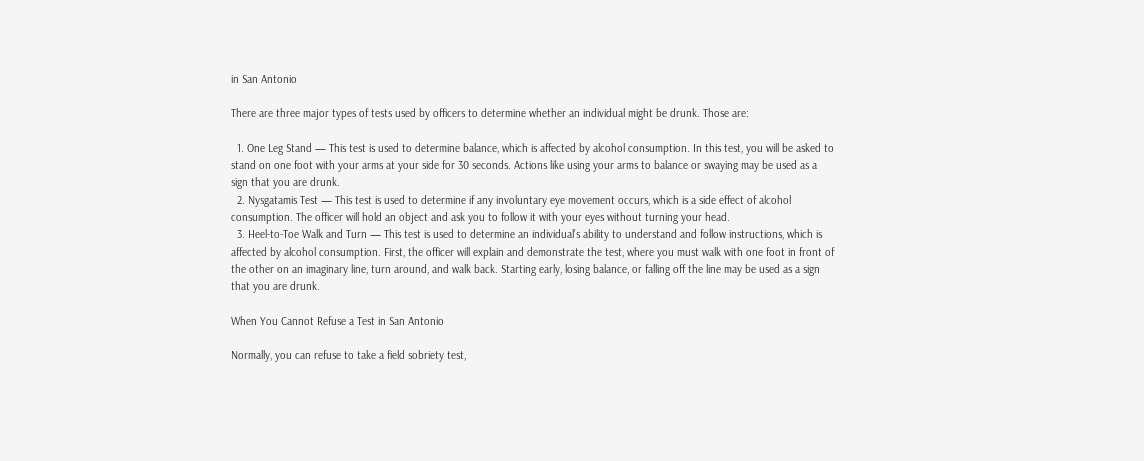in San Antonio

There are three major types of tests used by officers to determine whether an individual might be drunk. Those are:

  1. One Leg Stand — This test is used to determine balance, which is affected by alcohol consumption. In this test, you will be asked to stand on one foot with your arms at your side for 30 seconds. Actions like using your arms to balance or swaying may be used as a sign that you are drunk.
  2. Nysgatamis Test — This test is used to determine if any involuntary eye movement occurs, which is a side effect of alcohol consumption. The officer will hold an object and ask you to follow it with your eyes without turning your head.
  3. Heel-to-Toe Walk and Turn — This test is used to determine an individual’s ability to understand and follow instructions, which is affected by alcohol consumption. First, the officer will explain and demonstrate the test, where you must walk with one foot in front of the other on an imaginary line, turn around, and walk back. Starting early, losing balance, or falling off the line may be used as a sign that you are drunk.

When You Cannot Refuse a Test in San Antonio

Normally, you can refuse to take a field sobriety test,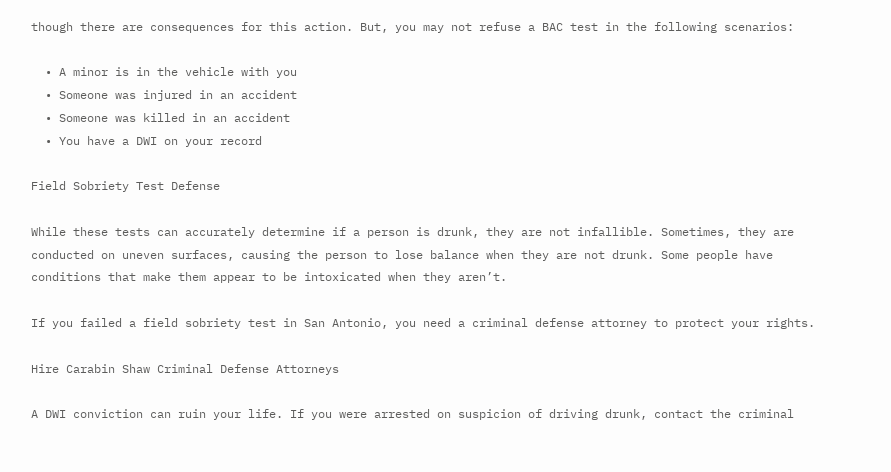though there are consequences for this action. But, you may not refuse a BAC test in the following scenarios:

  • A minor is in the vehicle with you
  • Someone was injured in an accident
  • Someone was killed in an accident
  • You have a DWI on your record

Field Sobriety Test Defense

While these tests can accurately determine if a person is drunk, they are not infallible. Sometimes, they are conducted on uneven surfaces, causing the person to lose balance when they are not drunk. Some people have conditions that make them appear to be intoxicated when they aren’t.

If you failed a field sobriety test in San Antonio, you need a criminal defense attorney to protect your rights.

Hire Carabin Shaw Criminal Defense Attorneys

A DWI conviction can ruin your life. If you were arrested on suspicion of driving drunk, contact the criminal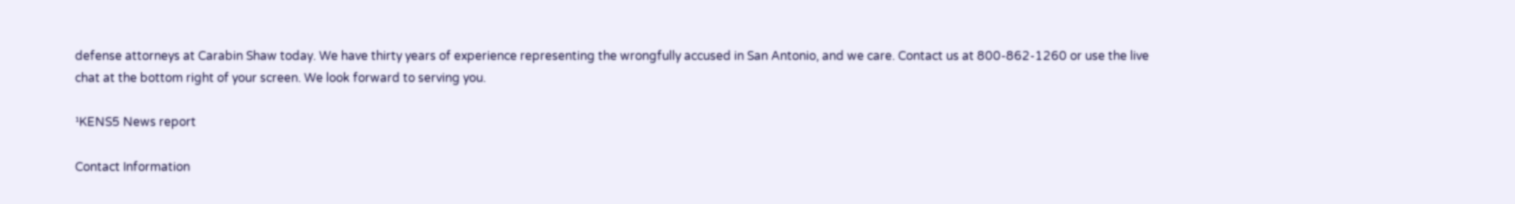defense attorneys at Carabin Shaw today. We have thirty years of experience representing the wrongfully accused in San Antonio, and we care. Contact us at 800-862-1260 or use the live chat at the bottom right of your screen. We look forward to serving you.

¹KENS5 News report

Contact Information